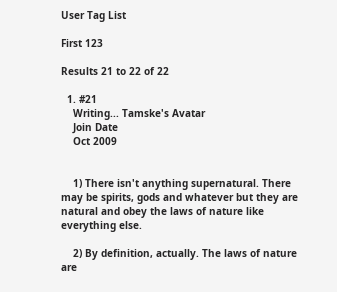User Tag List

First 123

Results 21 to 22 of 22

  1. #21
    Writing... Tamske's Avatar
    Join Date
    Oct 2009


    1) There isn't anything supernatural. There may be spirits, gods and whatever but they are natural and obey the laws of nature like everything else.

    2) By definition, actually. The laws of nature are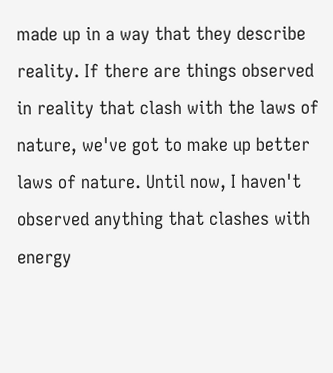made up in a way that they describe reality. If there are things observed in reality that clash with the laws of nature, we've got to make up better laws of nature. Until now, I haven't observed anything that clashes with energy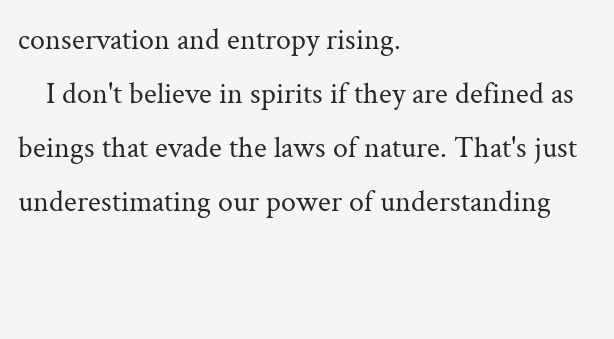conservation and entropy rising.
    I don't believe in spirits if they are defined as beings that evade the laws of nature. That's just underestimating our power of understanding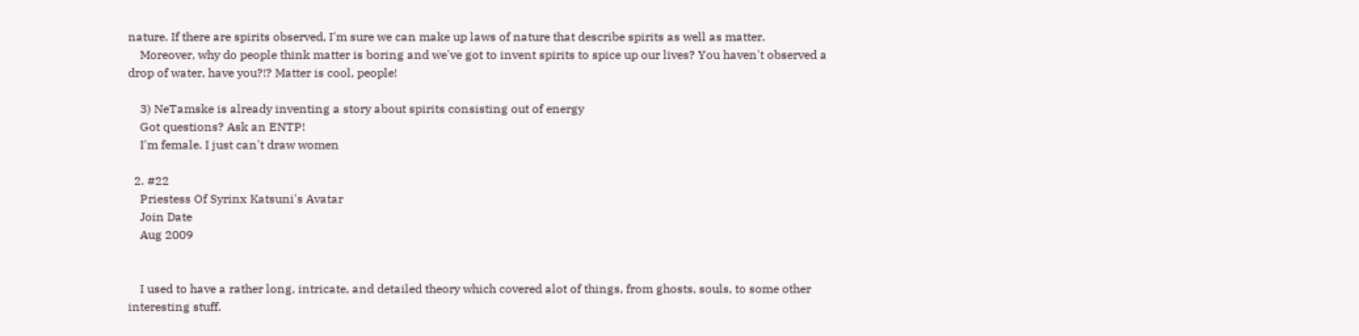nature. If there are spirits observed, I'm sure we can make up laws of nature that describe spirits as well as matter.
    Moreover, why do people think matter is boring and we've got to invent spirits to spice up our lives? You haven't observed a drop of water, have you?!? Matter is cool, people!

    3) NeTamske is already inventing a story about spirits consisting out of energy
    Got questions? Ask an ENTP!
    I'm female. I just can't draw women

  2. #22
    Priestess Of Syrinx Katsuni's Avatar
    Join Date
    Aug 2009


    I used to have a rather long, intricate, and detailed theory which covered alot of things, from ghosts, souls, to some other interesting stuff.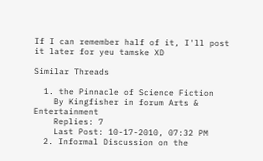If I can remember half of it, I'll post it later for yeu tamske XD

Similar Threads

  1. the Pinnacle of Science Fiction
    By Kingfisher in forum Arts & Entertainment
    Replies: 7
    Last Post: 10-17-2010, 07:32 PM
  2. Informal Discussion on the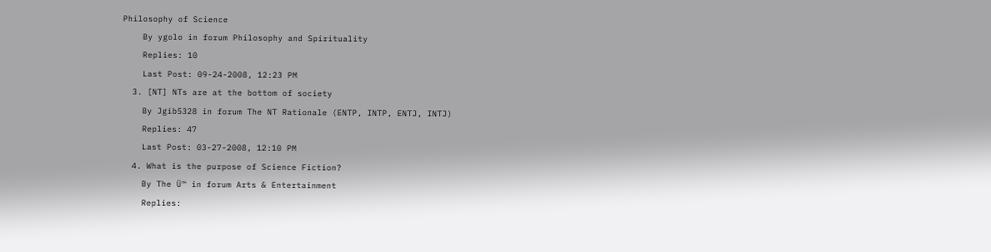Philosophy of Science
    By ygolo in forum Philosophy and Spirituality
    Replies: 10
    Last Post: 09-24-2008, 12:23 PM
  3. [NT] NTs are at the bottom of society
    By Jgib5328 in forum The NT Rationale (ENTP, INTP, ENTJ, INTJ)
    Replies: 47
    Last Post: 03-27-2008, 12:10 PM
  4. What is the purpose of Science Fiction?
    By The Ü™ in forum Arts & Entertainment
    Replies: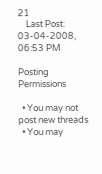21
    Last Post: 03-04-2008, 06:53 PM

Posting Permissions

  • You may not post new threads
  • You may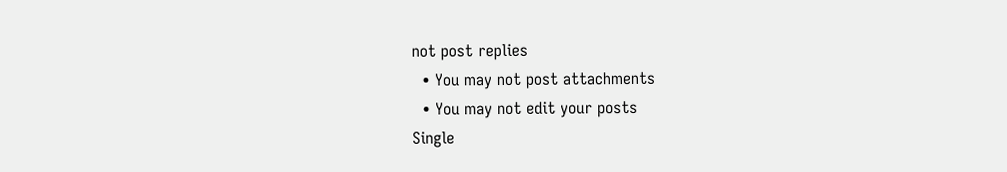not post replies
  • You may not post attachments
  • You may not edit your posts
Single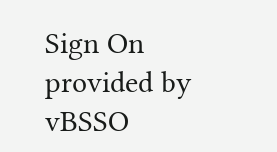Sign On provided by vBSSO